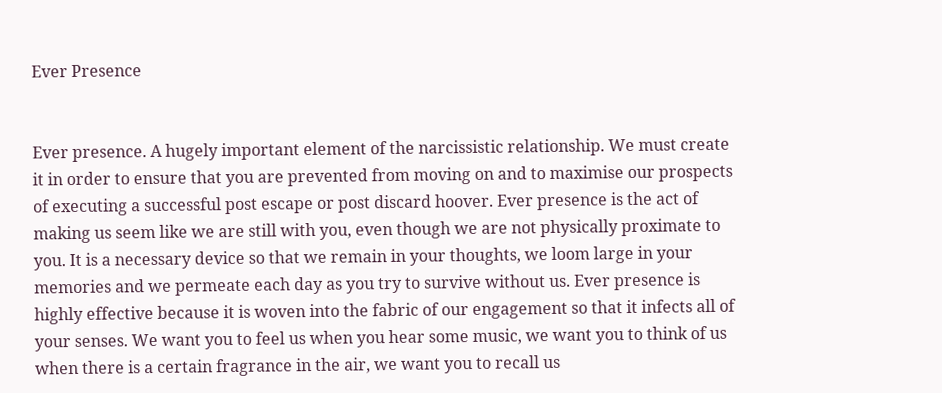Ever Presence


Ever presence. A hugely important element of the narcissistic relationship. We must create it in order to ensure that you are prevented from moving on and to maximise our prospects of executing a successful post escape or post discard hoover. Ever presence is the act of making us seem like we are still with you, even though we are not physically proximate to you. It is a necessary device so that we remain in your thoughts, we loom large in your memories and we permeate each day as you try to survive without us. Ever presence is highly effective because it is woven into the fabric of our engagement so that it infects all of your senses. We want you to feel us when you hear some music, we want you to think of us when there is a certain fragrance in the air, we want you to recall us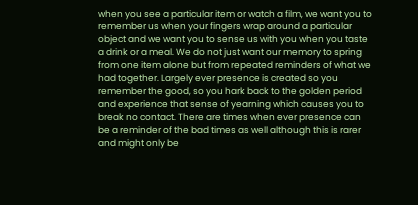when you see a particular item or watch a film, we want you to remember us when your fingers wrap around a particular object and we want you to sense us with you when you taste a drink or a meal. We do not just want our memory to spring from one item alone but from repeated reminders of what we had together. Largely ever presence is created so you remember the good, so you hark back to the golden period and experience that sense of yearning which causes you to break no contact. There are times when ever presence can be a reminder of the bad times as well although this is rarer and might only be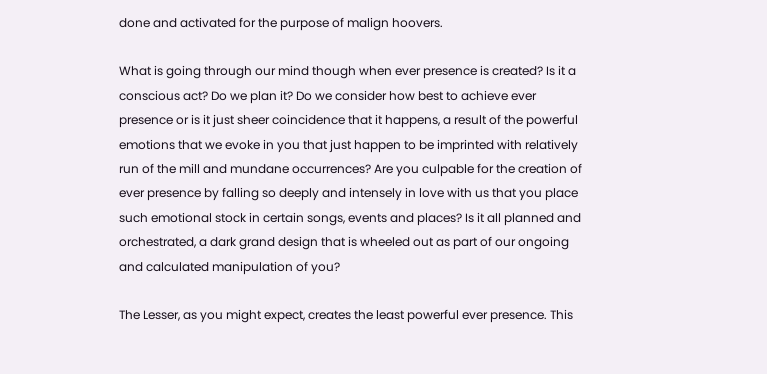done and activated for the purpose of malign hoovers.

What is going through our mind though when ever presence is created? Is it a conscious act? Do we plan it? Do we consider how best to achieve ever presence or is it just sheer coincidence that it happens, a result of the powerful emotions that we evoke in you that just happen to be imprinted with relatively run of the mill and mundane occurrences? Are you culpable for the creation of ever presence by falling so deeply and intensely in love with us that you place such emotional stock in certain songs, events and places? Is it all planned and orchestrated, a dark grand design that is wheeled out as part of our ongoing and calculated manipulation of you?

The Lesser, as you might expect, creates the least powerful ever presence. This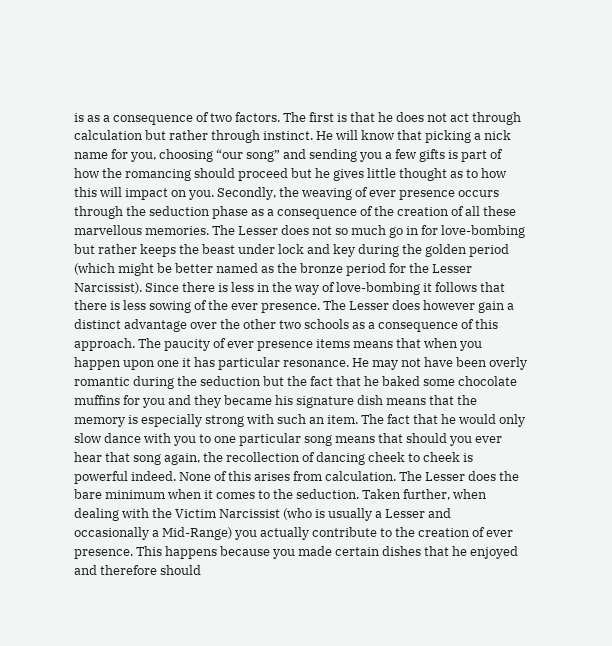is as a consequence of two factors. The first is that he does not act through calculation but rather through instinct. He will know that picking a nick name for you, choosing “our song” and sending you a few gifts is part of how the romancing should proceed but he gives little thought as to how this will impact on you. Secondly, the weaving of ever presence occurs through the seduction phase as a consequence of the creation of all these marvellous memories. The Lesser does not so much go in for love-bombing but rather keeps the beast under lock and key during the golden period (which might be better named as the bronze period for the Lesser Narcissist). Since there is less in the way of love-bombing it follows that there is less sowing of the ever presence. The Lesser does however gain a distinct advantage over the other two schools as a consequence of this approach. The paucity of ever presence items means that when you happen upon one it has particular resonance. He may not have been overly romantic during the seduction but the fact that he baked some chocolate muffins for you and they became his signature dish means that the memory is especially strong with such an item. The fact that he would only slow dance with you to one particular song means that should you ever hear that song again, the recollection of dancing cheek to cheek is powerful indeed. None of this arises from calculation. The Lesser does the bare minimum when it comes to the seduction. Taken further, when dealing with the Victim Narcissist (who is usually a Lesser and occasionally a Mid-Range) you actually contribute to the creation of ever presence. This happens because you made certain dishes that he enjoyed and therefore should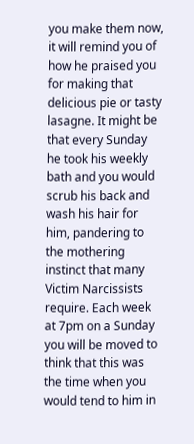you make them now, it will remind you of how he praised you for making that delicious pie or tasty lasagne. It might be that every Sunday he took his weekly bath and you would scrub his back and wash his hair for him, pandering to the mothering instinct that many Victim Narcissists require. Each week at 7pm on a Sunday you will be moved to think that this was the time when you would tend to him in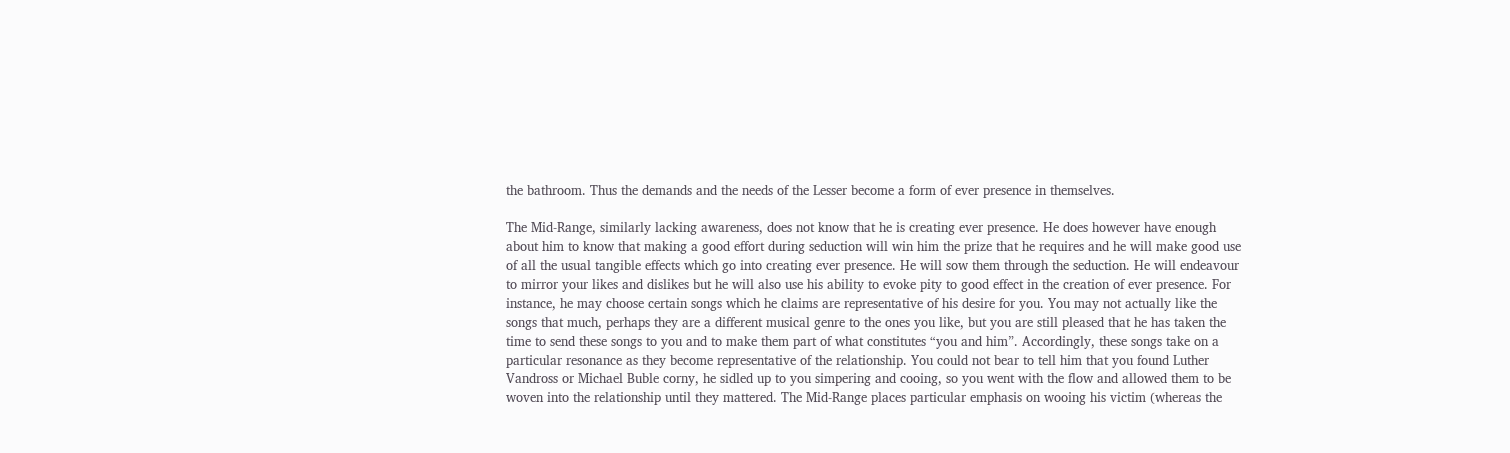the bathroom. Thus the demands and the needs of the Lesser become a form of ever presence in themselves.

The Mid-Range, similarly lacking awareness, does not know that he is creating ever presence. He does however have enough about him to know that making a good effort during seduction will win him the prize that he requires and he will make good use of all the usual tangible effects which go into creating ever presence. He will sow them through the seduction. He will endeavour to mirror your likes and dislikes but he will also use his ability to evoke pity to good effect in the creation of ever presence. For instance, he may choose certain songs which he claims are representative of his desire for you. You may not actually like the songs that much, perhaps they are a different musical genre to the ones you like, but you are still pleased that he has taken the time to send these songs to you and to make them part of what constitutes “you and him”. Accordingly, these songs take on a particular resonance as they become representative of the relationship. You could not bear to tell him that you found Luther Vandross or Michael Buble corny, he sidled up to you simpering and cooing, so you went with the flow and allowed them to be woven into the relationship until they mattered. The Mid-Range places particular emphasis on wooing his victim (whereas the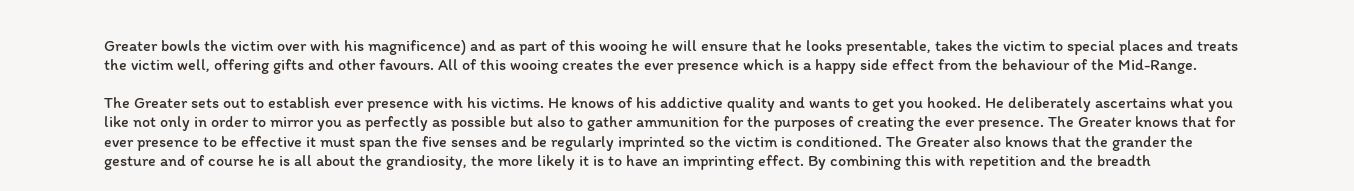Greater bowls the victim over with his magnificence) and as part of this wooing he will ensure that he looks presentable, takes the victim to special places and treats the victim well, offering gifts and other favours. All of this wooing creates the ever presence which is a happy side effect from the behaviour of the Mid-Range.

The Greater sets out to establish ever presence with his victims. He knows of his addictive quality and wants to get you hooked. He deliberately ascertains what you like not only in order to mirror you as perfectly as possible but also to gather ammunition for the purposes of creating the ever presence. The Greater knows that for ever presence to be effective it must span the five senses and be regularly imprinted so the victim is conditioned. The Greater also knows that the grander the gesture and of course he is all about the grandiosity, the more likely it is to have an imprinting effect. By combining this with repetition and the breadth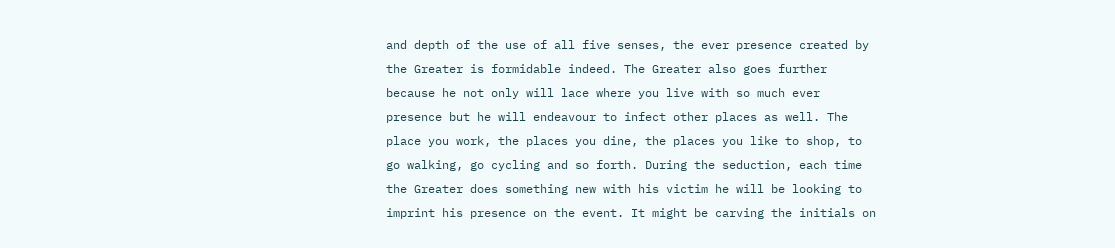and depth of the use of all five senses, the ever presence created by the Greater is formidable indeed. The Greater also goes further because he not only will lace where you live with so much ever presence but he will endeavour to infect other places as well. The place you work, the places you dine, the places you like to shop, to go walking, go cycling and so forth. During the seduction, each time the Greater does something new with his victim he will be looking to imprint his presence on the event. It might be carving the initials on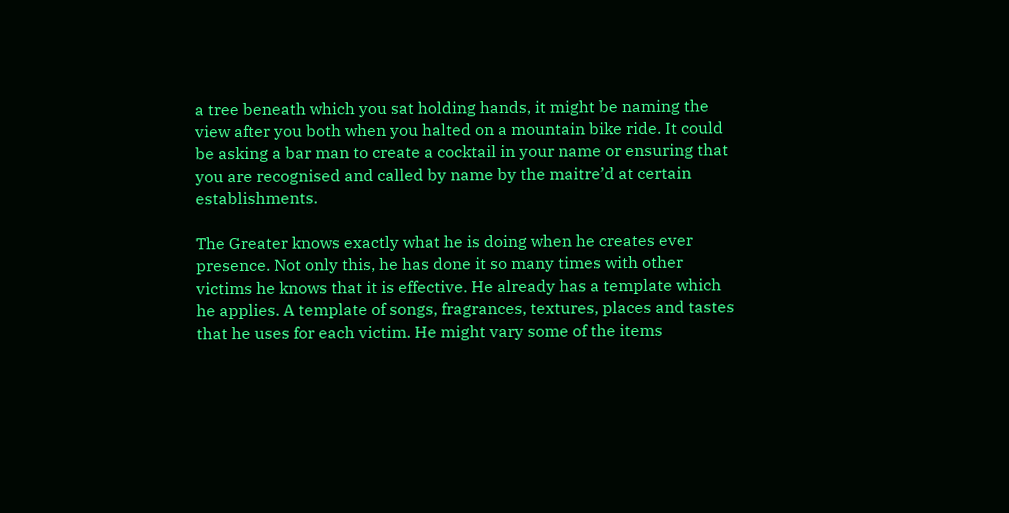a tree beneath which you sat holding hands, it might be naming the view after you both when you halted on a mountain bike ride. It could be asking a bar man to create a cocktail in your name or ensuring that you are recognised and called by name by the maitre’d at certain establishments.

The Greater knows exactly what he is doing when he creates ever presence. Not only this, he has done it so many times with other victims he knows that it is effective. He already has a template which he applies. A template of songs, fragrances, textures, places and tastes that he uses for each victim. He might vary some of the items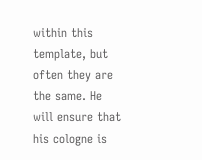within this template, but often they are the same. He will ensure that his cologne is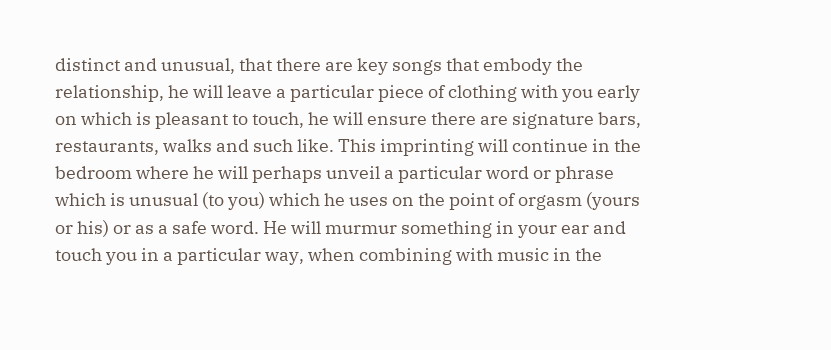distinct and unusual, that there are key songs that embody the relationship, he will leave a particular piece of clothing with you early on which is pleasant to touch, he will ensure there are signature bars, restaurants, walks and such like. This imprinting will continue in the bedroom where he will perhaps unveil a particular word or phrase which is unusual (to you) which he uses on the point of orgasm (yours or his) or as a safe word. He will murmur something in your ear and touch you in a particular way, when combining with music in the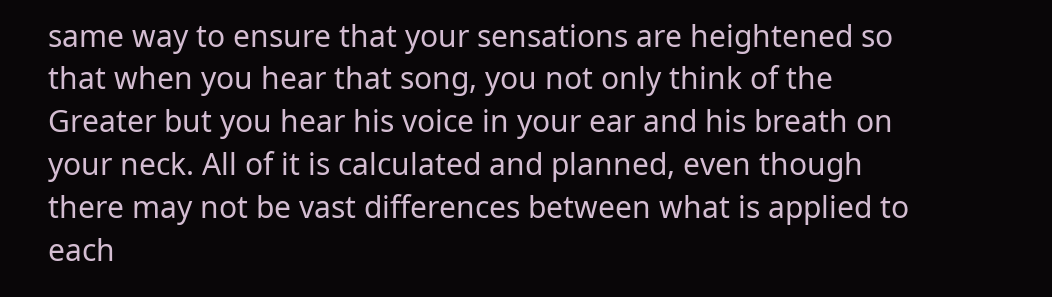same way to ensure that your sensations are heightened so that when you hear that song, you not only think of the Greater but you hear his voice in your ear and his breath on your neck. All of it is calculated and planned, even though there may not be vast differences between what is applied to each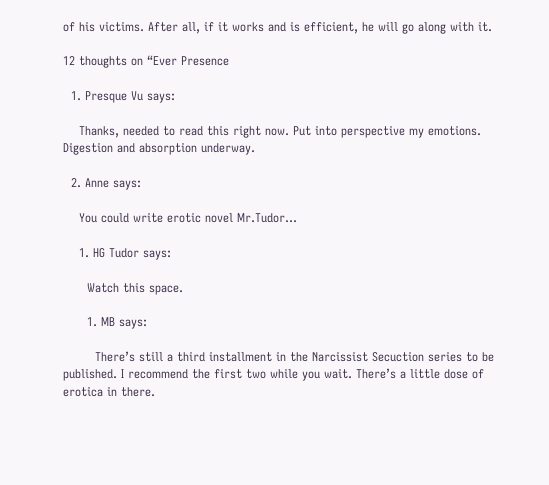of his victims. After all, if it works and is efficient, he will go along with it.

12 thoughts on “Ever Presence

  1. Presque Vu says:

    Thanks, needed to read this right now. Put into perspective my emotions. Digestion and absorption underway.

  2. Anne says:

    You could write erotic novel Mr.Tudor…

    1. HG Tudor says:

      Watch this space.

      1. MB says:

        There’s still a third installment in the Narcissist Secuction series to be published. I recommend the first two while you wait. There’s a little dose of erotica in there.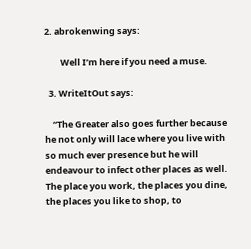2. abrokenwing says:

        Well I’m here if you need a muse.

  3. WriteItOut says:

    “The Greater also goes further because he not only will lace where you live with so much ever presence but he will endeavour to infect other places as well. The place you work, the places you dine, the places you like to shop, to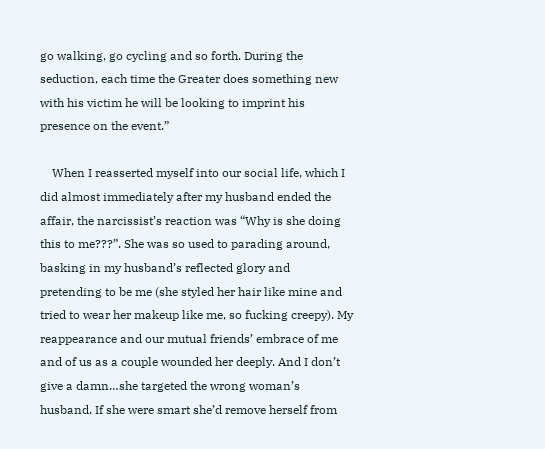go walking, go cycling and so forth. During the seduction, each time the Greater does something new with his victim he will be looking to imprint his presence on the event.”

    When I reasserted myself into our social life, which I did almost immediately after my husband ended the affair, the narcissist’s reaction was “Why is she doing this to me???”. She was so used to parading around, basking in my husband’s reflected glory and pretending to be me (she styled her hair like mine and tried to wear her makeup like me, so fucking creepy). My reappearance and our mutual friends’ embrace of me and of us as a couple wounded her deeply. And I don’t give a damn…she targeted the wrong woman’s husband. If she were smart she’d remove herself from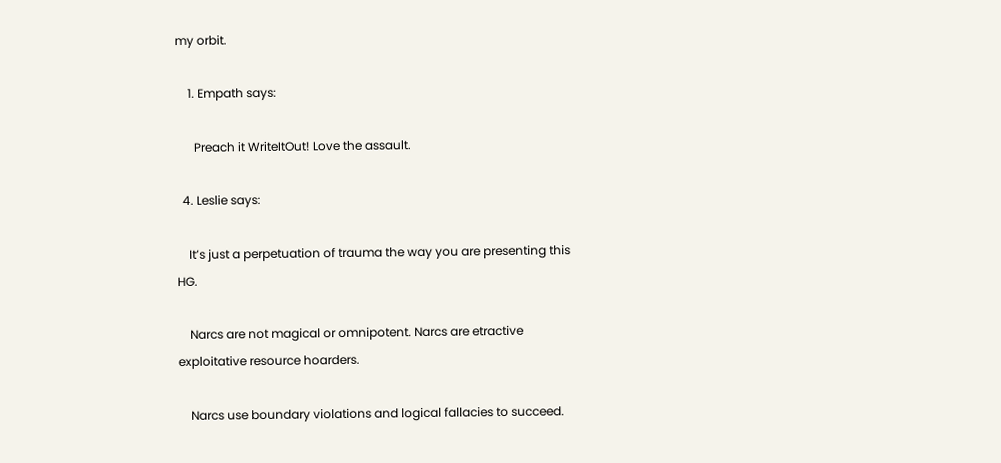my orbit.

    1. Empath says:

      Preach it WriteItOut! Love the assault.

  4. Leslie says:

    It’s just a perpetuation of trauma the way you are presenting this HG.

    Narcs are not magical or omnipotent. Narcs are etractive exploitative resource hoarders.

    Narcs use boundary violations and logical fallacies to succeed.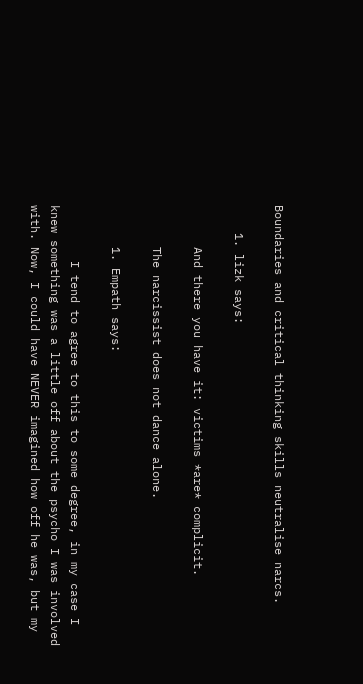Boundaries and critical thinking skills neutralise narcs.

    1. lizk says:

      And there you have it: victims *are* complicit.

      The narcissist does not dance alone.

      1. Empath says:

        I tend to agree to this to some degree, in my case I knew something was a little off about the psycho I was involved with. Now, I could have NEVER imagined how off he was, but my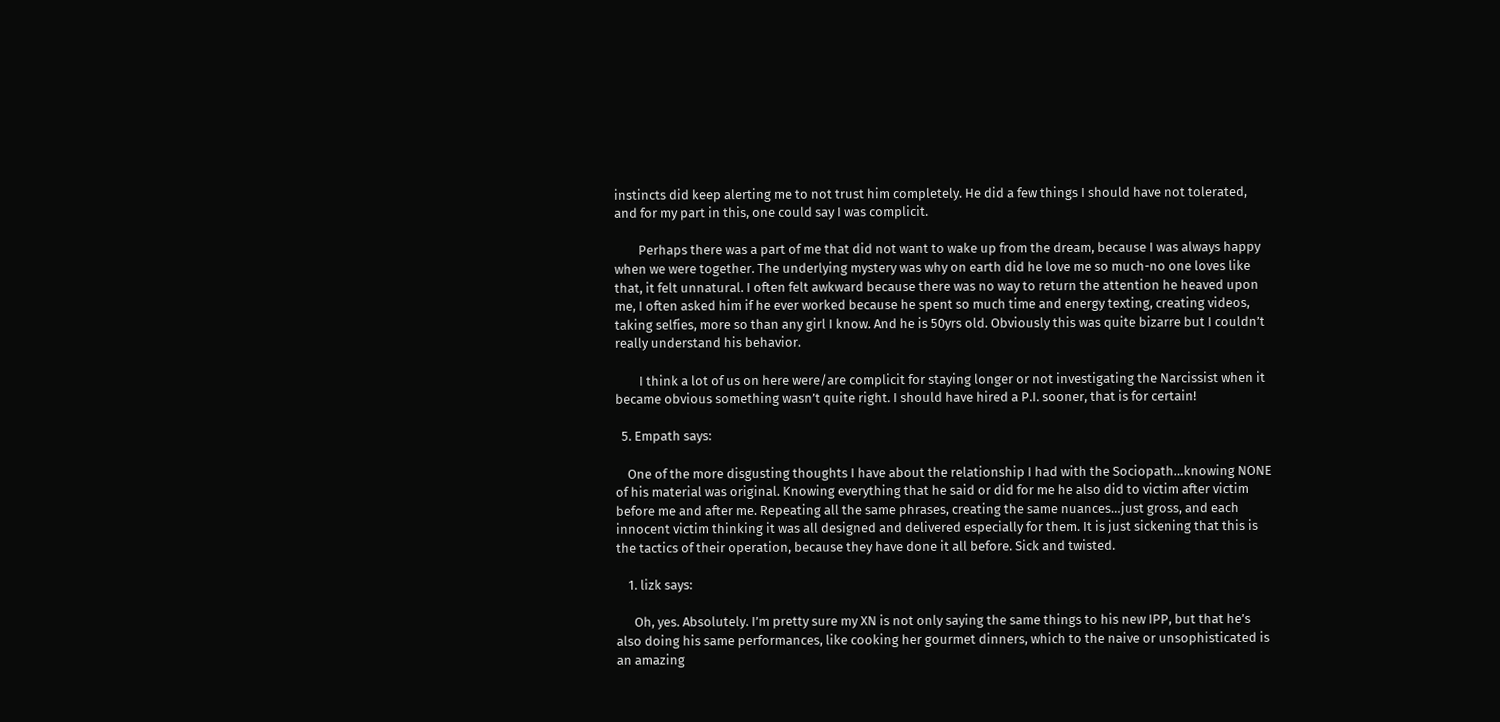instincts did keep alerting me to not trust him completely. He did a few things I should have not tolerated, and for my part in this, one could say I was complicit.

        Perhaps there was a part of me that did not want to wake up from the dream, because I was always happy when we were together. The underlying mystery was why on earth did he love me so much-no one loves like that, it felt unnatural. I often felt awkward because there was no way to return the attention he heaved upon me, I often asked him if he ever worked because he spent so much time and energy texting, creating videos, taking selfies, more so than any girl I know. And he is 50yrs old. Obviously this was quite bizarre but I couldn’t really understand his behavior.

        I think a lot of us on here were/are complicit for staying longer or not investigating the Narcissist when it became obvious something wasn’t quite right. I should have hired a P.I. sooner, that is for certain!

  5. Empath says:

    One of the more disgusting thoughts I have about the relationship I had with the Sociopath…knowing NONE of his material was original. Knowing everything that he said or did for me he also did to victim after victim before me and after me. Repeating all the same phrases, creating the same nuances…just gross, and each innocent victim thinking it was all designed and delivered especially for them. It is just sickening that this is the tactics of their operation, because they have done it all before. Sick and twisted.

    1. lizk says:

      Oh, yes. Absolutely. I’m pretty sure my XN is not only saying the same things to his new IPP, but that he’s also doing his same performances, like cooking her gourmet dinners, which to the naive or unsophisticated is an amazing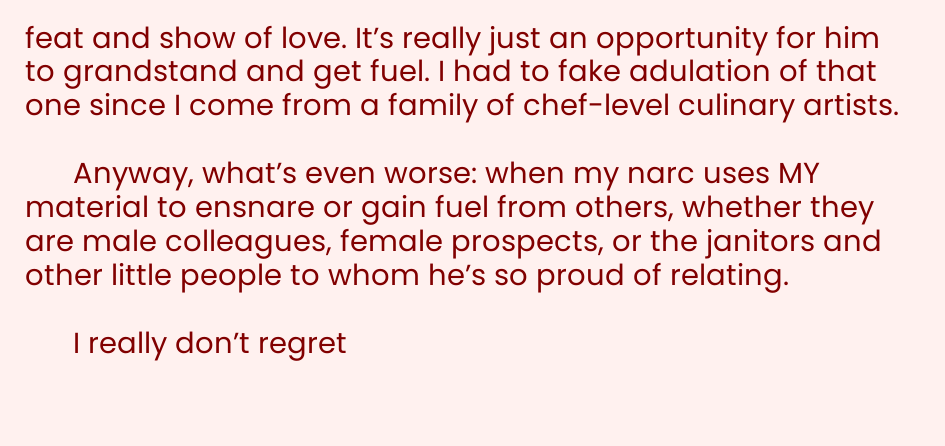feat and show of love. It’s really just an opportunity for him to grandstand and get fuel. I had to fake adulation of that one since I come from a family of chef-level culinary artists.

      Anyway, what’s even worse: when my narc uses MY material to ensnare or gain fuel from others, whether they are male colleagues, female prospects, or the janitors and other little people to whom he’s so proud of relating.

      I really don’t regret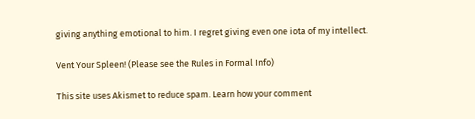giving anything emotional to him. I regret giving even one iota of my intellect.

Vent Your Spleen! (Please see the Rules in Formal Info)

This site uses Akismet to reduce spam. Learn how your comment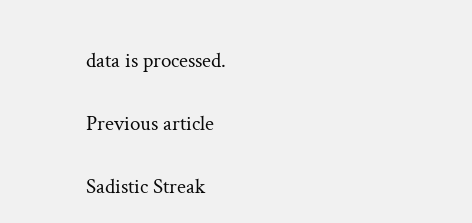data is processed.

Previous article

Sadistic Streak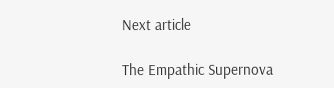Next article

The Empathic Supernova